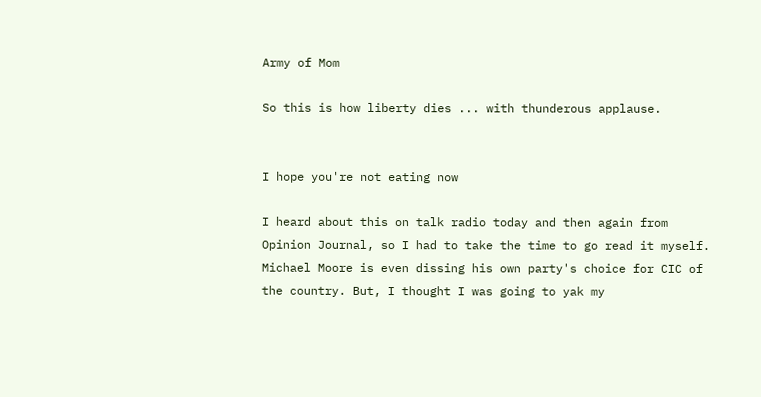Army of Mom

So this is how liberty dies ... with thunderous applause.


I hope you're not eating now

I heard about this on talk radio today and then again from Opinion Journal, so I had to take the time to go read it myself. Michael Moore is even dissing his own party's choice for CIC of the country. But, I thought I was going to yak my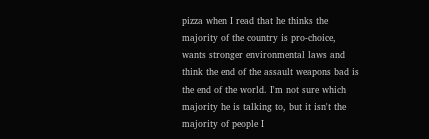pizza when I read that he thinks the majority of the country is pro-choice, wants stronger environmental laws and think the end of the assault weapons bad is the end of the world. I'm not sure which majority he is talking to, but it isn't the majority of people I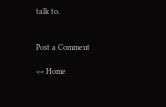talk to.


Post a Comment

<< Home